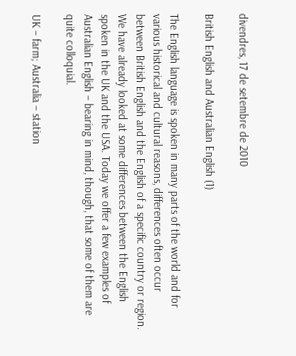divendres, 17 de setembre de 2010

British English and Australian English (1)

The English language is spoken in many parts of the world and for various historical and cultural reasons, differences often occur between British English and the English of a specific country or region. We have already looked at some differences between the English spoken in the UK and the USA. Today we offer a few examples of Australian English – bearing in mind, though, that some of them are quite colloquial.

UK – farm; Australia – station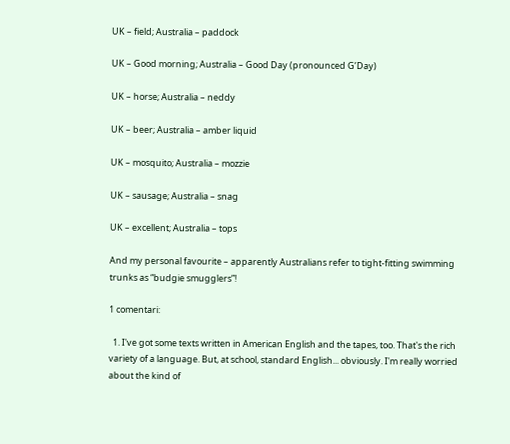UK – field; Australia – paddock

UK – Good morning; Australia – Good Day (pronounced G’Day)

UK – horse; Australia – neddy

UK – beer; Australia – amber liquid

UK – mosquito; Australia – mozzie

UK – sausage; Australia – snag

UK – excellent; Australia – tops

And my personal favourite – apparently Australians refer to tight-fitting swimming trunks as “budgie smugglers”!

1 comentari:

  1. I've got some texts written in American English and the tapes, too. That's the rich variety of a language. But, at school, standard English... obviously. I'm really worried about the kind of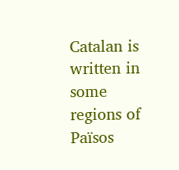Catalan is written in some regions of Països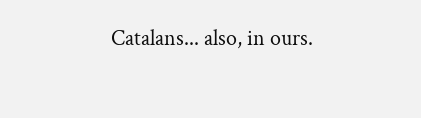Catalans... also, in ours.